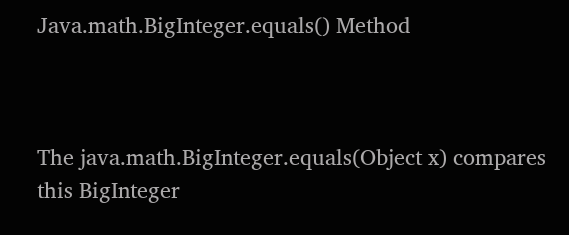Java.math.BigInteger.equals() Method



The java.math.BigInteger.equals(Object x) compares this BigInteger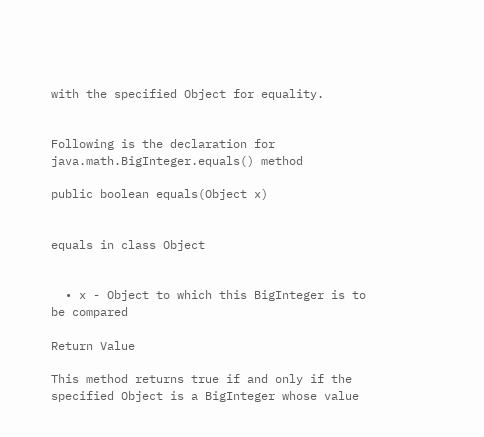with the specified Object for equality.


Following is the declaration for java.math.BigInteger.equals() method

public boolean equals(Object x)


equals in class Object


  • x - Object to which this BigInteger is to be compared

Return Value

This method returns true if and only if the specified Object is a BigInteger whose value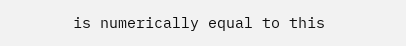is numerically equal to this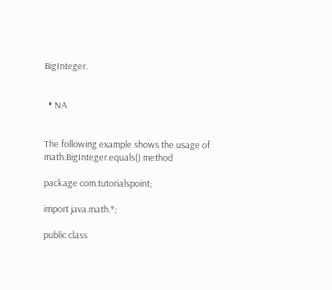BigInteger.


  • NA


The following example shows the usage of math.BigInteger.equals() method

package com.tutorialspoint;

import java.math.*;

public class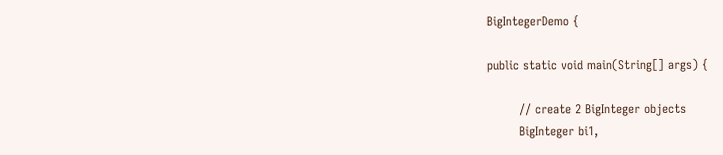BigIntegerDemo {

public static void main(String[] args) {

        // create 2 BigInteger objects
        BigInteger bi1,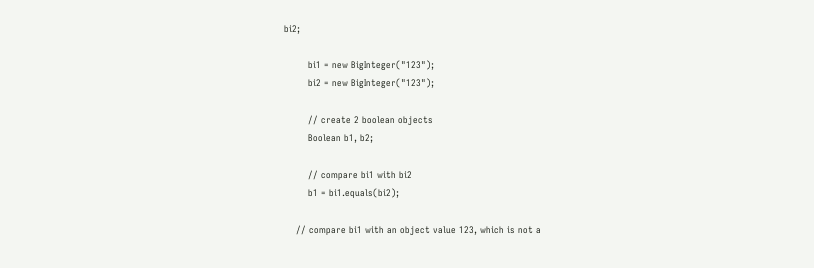bi2;

        bi1 = new BigInteger("123");
        bi2 = new BigInteger("123");

        // create 2 boolean objects
        Boolean b1, b2;

        // compare bi1 with bi2
        b1 = bi1.equals(bi2);

    // compare bi1 with an object value 123, which is not a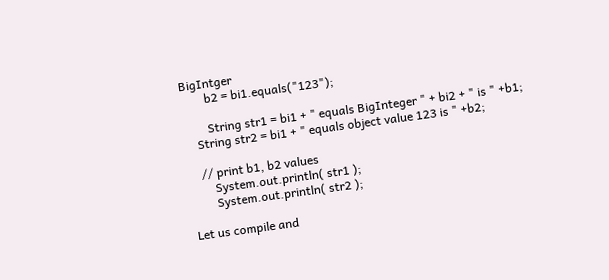BigIntger
        b2 = bi1.equals("123");

        String str1 = bi1 + " equals BigInteger " + bi2 + " is " +b1;
    String str2 = bi1 + " equals object value 123 is " +b2;

    // print b1, b2 values
        System.out.println( str1 );
        System.out.println( str2 );

Let us compile and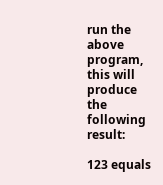run the above program, this will produce the following result:

123 equals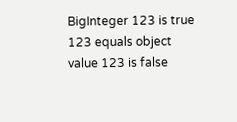BigInteger 123 is true
123 equals object value 123 is false